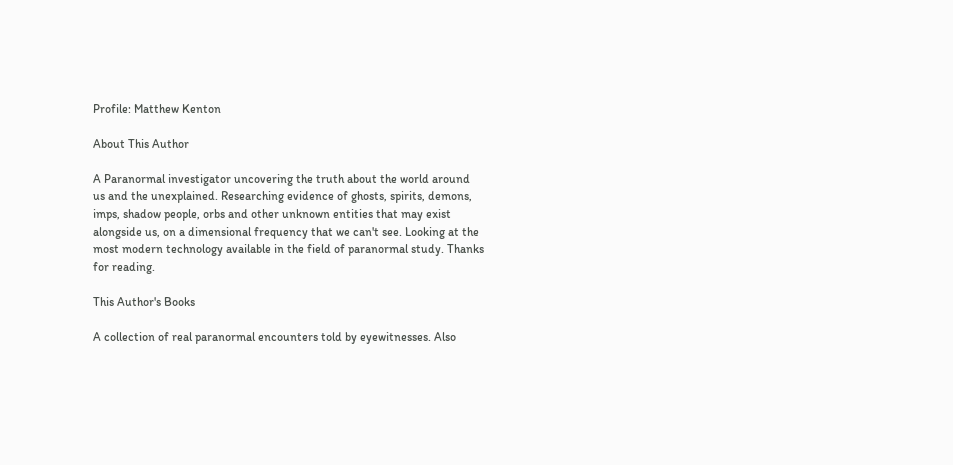Profile: Matthew Kenton

About This Author

A Paranormal investigator uncovering the truth about the world around us and the unexplained. Researching evidence of ghosts, spirits, demons, imps, shadow people, orbs and other unknown entities that may exist alongside us, on a dimensional frequency that we can't see. Looking at the most modern technology available in the field of paranormal study. Thanks for reading.

This Author's Books

A collection of real paranormal encounters told by eyewitnesses. Also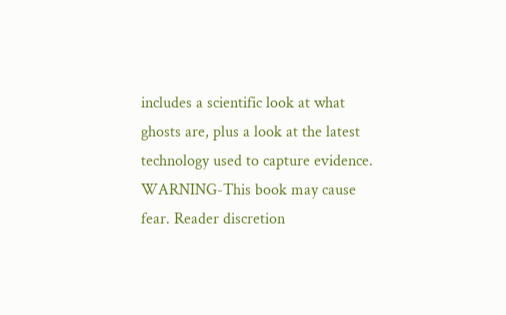includes a scientific look at what ghosts are, plus a look at the latest technology used to capture evidence. WARNING-This book may cause fear. Reader discretion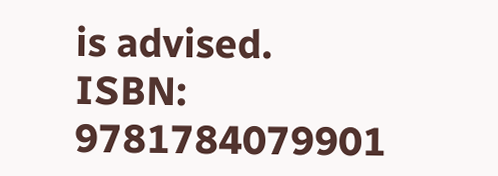is advised.
ISBN: 9781784079901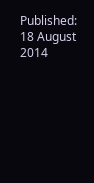Published: 18 August 2014